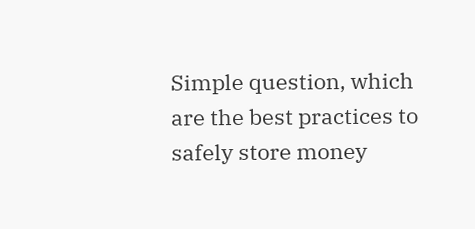Simple question, which are the best practices to safely store money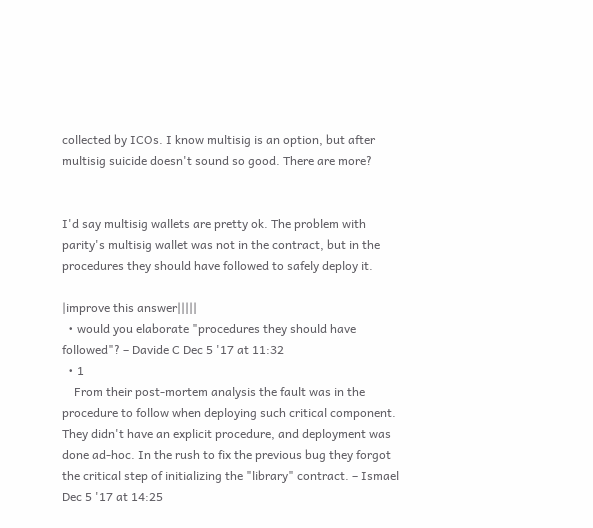collected by ICOs. I know multisig is an option, but after multisig suicide doesn't sound so good. There are more?


I'd say multisig wallets are pretty ok. The problem with parity's multisig wallet was not in the contract, but in the procedures they should have followed to safely deploy it.

|improve this answer|||||
  • would you elaborate "procedures they should have followed"? – Davide C Dec 5 '17 at 11:32
  • 1
    From their post-mortem analysis the fault was in the procedure to follow when deploying such critical component. They didn't have an explicit procedure, and deployment was done ad-hoc. In the rush to fix the previous bug they forgot the critical step of initializing the "library" contract. – Ismael Dec 5 '17 at 14:25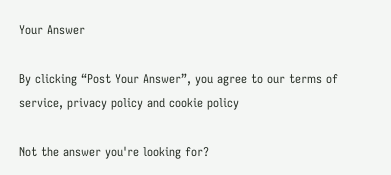Your Answer

By clicking “Post Your Answer”, you agree to our terms of service, privacy policy and cookie policy

Not the answer you're looking for?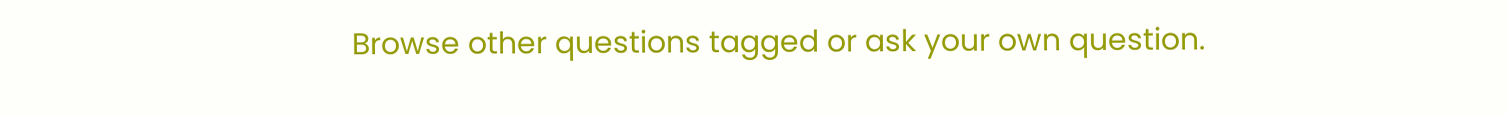Browse other questions tagged or ask your own question.